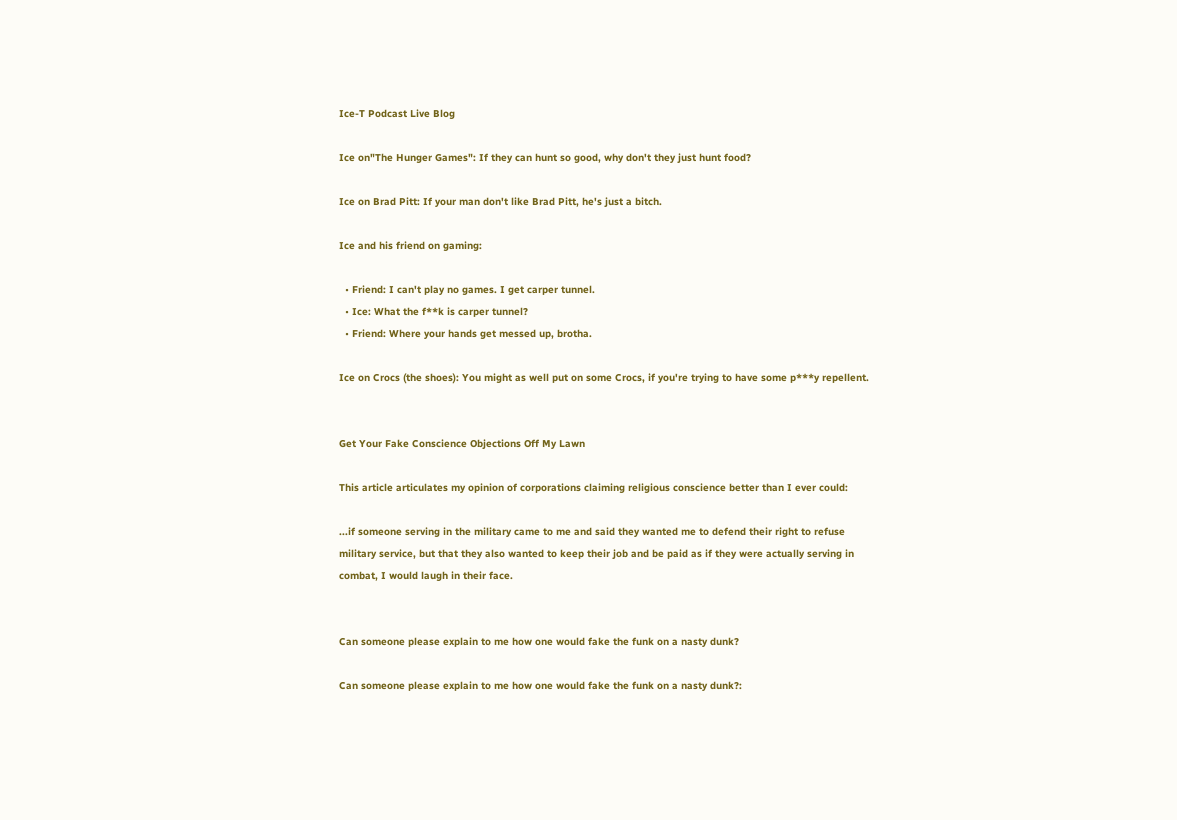Ice-T Podcast Live Blog

Ice on"The Hunger Games": If they can hunt so good, why don't they just hunt food?

Ice on Brad Pitt: If your man don't like Brad Pitt, he's just a bitch.

Ice and his friend on gaming:

  • Friend: I can't play no games. I get carper tunnel.
  • Ice: What the f**k is carper tunnel?
  • Friend: Where your hands get messed up, brotha.

Ice on Crocs (the shoes): You might as well put on some Crocs, if you're trying to have some p***y repellent.


Get Your Fake Conscience Objections Off My Lawn

This article articulates my opinion of corporations claiming religious conscience better than I ever could:

...if someone serving in the military came to me and said they wanted me to defend their right to refuse military service, but that they also wanted to keep their job and be paid as if they were actually serving in combat, I would laugh in their face.


Can someone please explain to me how one would fake the funk on a nasty dunk?

Can someone please explain to me how one would fake the funk on a nasty dunk?: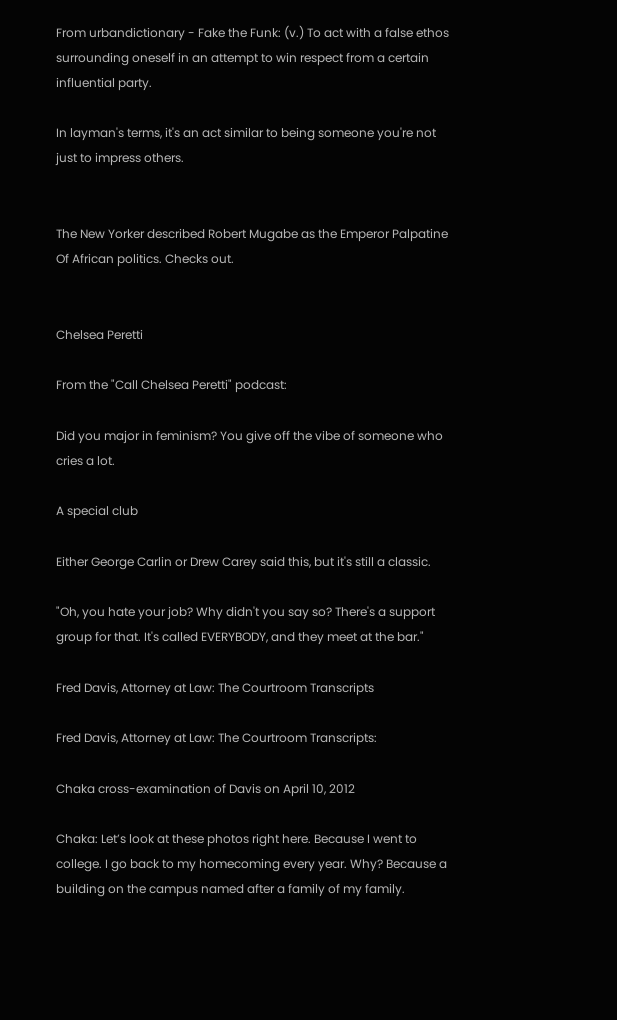From urbandictionary - Fake the Funk: (v.) To act with a false ethos surrounding oneself in an attempt to win respect from a certain influential party.

In layman's terms, it's an act similar to being someone you're not just to impress others.


The New Yorker described Robert Mugabe as the Emperor Palpatine Of African politics. Checks out.


Chelsea Peretti

From the "Call Chelsea Peretti" podcast:

Did you major in feminism? You give off the vibe of someone who cries a lot.

A special club

Either George Carlin or Drew Carey said this, but it's still a classic.

"Oh, you hate your job? Why didn't you say so? There's a support group for that. It's called EVERYBODY, and they meet at the bar."

Fred Davis, Attorney at Law: The Courtroom Transcripts

Fred Davis, Attorney at Law: The Courtroom Transcripts:

Chaka cross-examination of Davis on April 10, 2012

Chaka: Let’s look at these photos right here. Because I went to college. I go back to my homecoming every year. Why? Because a building on the campus named after a family of my family.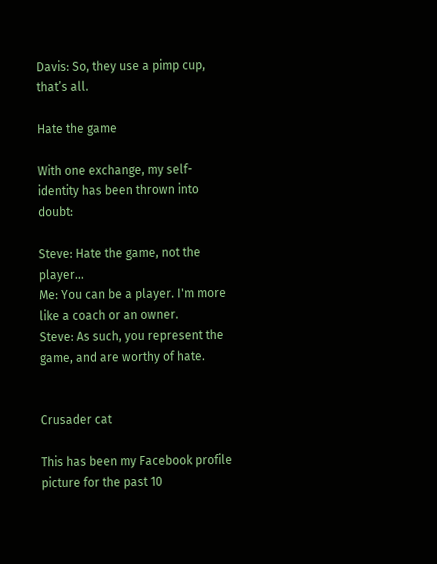Davis: So, they use a pimp cup, that’s all.

Hate the game

With one exchange, my self-identity has been thrown into doubt:

Steve: Hate the game, not the player...
Me: You can be a player. I'm more like a coach or an owner.
Steve: As such, you represent the game, and are worthy of hate.


Crusader cat

This has been my Facebook profile picture for the past 10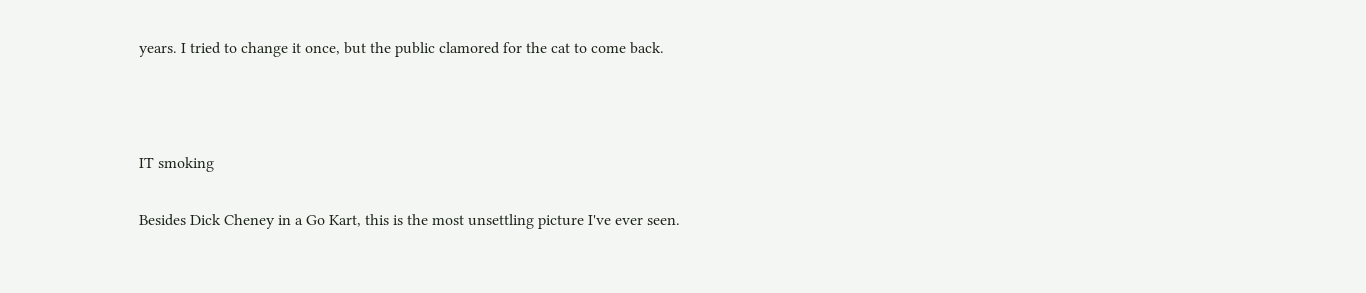years. I tried to change it once, but the public clamored for the cat to come back.



IT smoking

Besides Dick Cheney in a Go Kart, this is the most unsettling picture I've ever seen.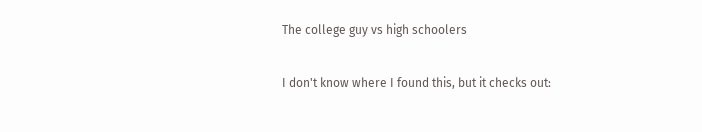The college guy vs high schoolers

I don't know where I found this, but it checks out: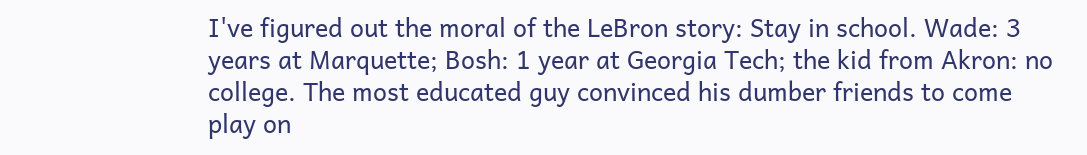I've figured out the moral of the LeBron story: Stay in school. Wade: 3 years at Marquette; Bosh: 1 year at Georgia Tech; the kid from Akron: no college. The most educated guy convinced his dumber friends to come play on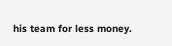his team for less money.